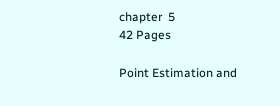chapter  5
42 Pages

Point Estimation and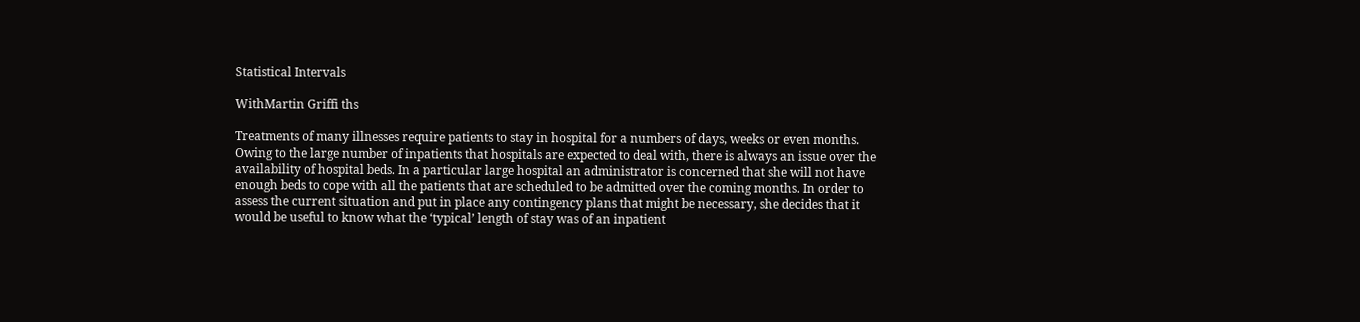Statistical Intervals

WithMartin Griffi ths

Treatments of many illnesses require patients to stay in hospital for a numbers of days, weeks or even months. Owing to the large number of inpatients that hospitals are expected to deal with, there is always an issue over the availability of hospital beds. In a particular large hospital an administrator is concerned that she will not have enough beds to cope with all the patients that are scheduled to be admitted over the coming months. In order to assess the current situation and put in place any contingency plans that might be necessary, she decides that it would be useful to know what the ‘typical’ length of stay was of an inpatient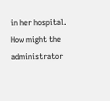in her hospital. How might the administrator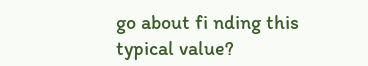go about fi nding this typical value?